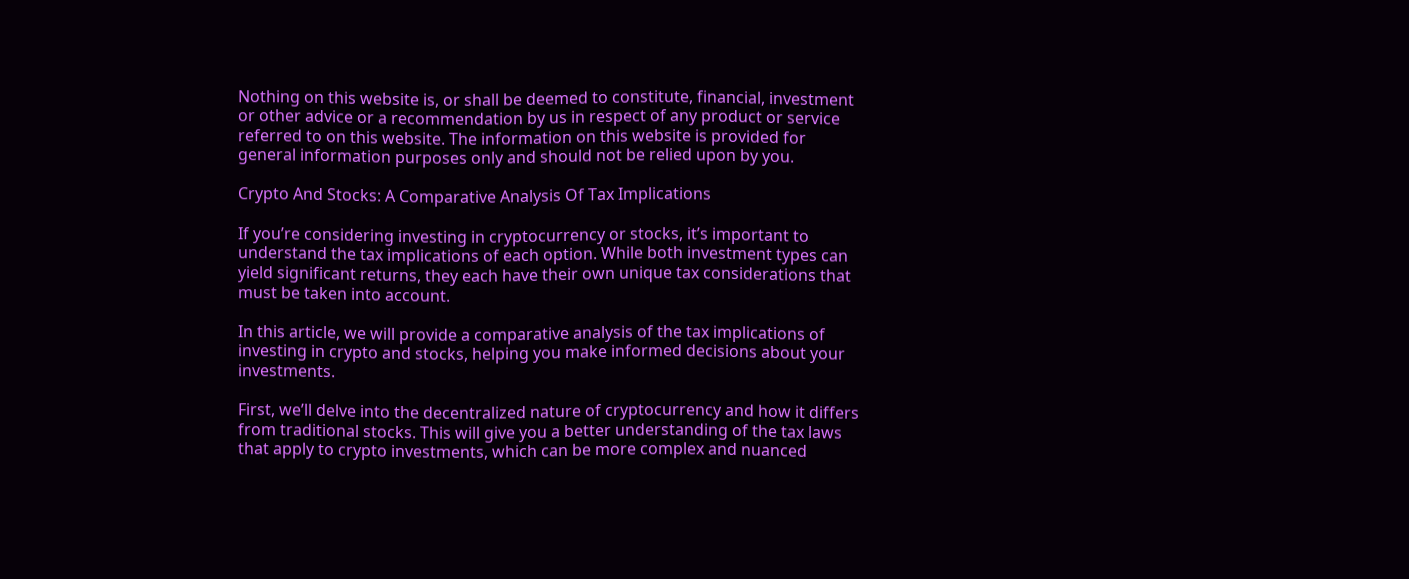Nothing on this website is, or shall be deemed to constitute, financial, investment or other advice or a recommendation by us in respect of any product or service referred to on this website. The information on this website is provided for general information purposes only and should not be relied upon by you.

Crypto And Stocks: A Comparative Analysis Of Tax Implications

If you’re considering investing in cryptocurrency or stocks, it’s important to understand the tax implications of each option. While both investment types can yield significant returns, they each have their own unique tax considerations that must be taken into account.

In this article, we will provide a comparative analysis of the tax implications of investing in crypto and stocks, helping you make informed decisions about your investments.

First, we’ll delve into the decentralized nature of cryptocurrency and how it differs from traditional stocks. This will give you a better understanding of the tax laws that apply to crypto investments, which can be more complex and nuanced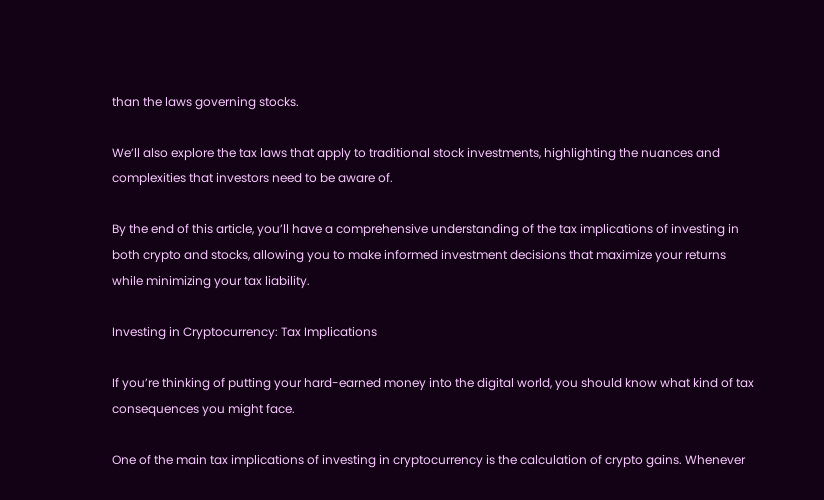than the laws governing stocks.

We’ll also explore the tax laws that apply to traditional stock investments, highlighting the nuances and complexities that investors need to be aware of.

By the end of this article, you’ll have a comprehensive understanding of the tax implications of investing in both crypto and stocks, allowing you to make informed investment decisions that maximize your returns while minimizing your tax liability.

Investing in Cryptocurrency: Tax Implications

If you’re thinking of putting your hard-earned money into the digital world, you should know what kind of tax consequences you might face.

One of the main tax implications of investing in cryptocurrency is the calculation of crypto gains. Whenever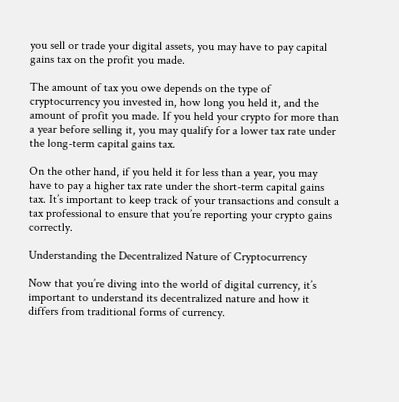you sell or trade your digital assets, you may have to pay capital gains tax on the profit you made.

The amount of tax you owe depends on the type of cryptocurrency you invested in, how long you held it, and the amount of profit you made. If you held your crypto for more than a year before selling it, you may qualify for a lower tax rate under the long-term capital gains tax.

On the other hand, if you held it for less than a year, you may have to pay a higher tax rate under the short-term capital gains tax. It’s important to keep track of your transactions and consult a tax professional to ensure that you’re reporting your crypto gains correctly.

Understanding the Decentralized Nature of Cryptocurrency

Now that you’re diving into the world of digital currency, it’s important to understand its decentralized nature and how it differs from traditional forms of currency.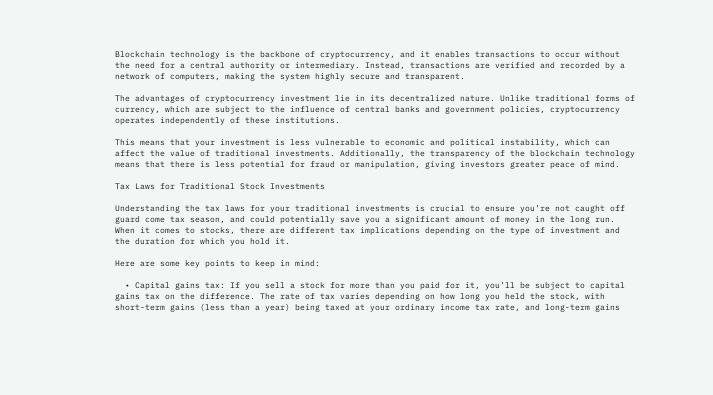Blockchain technology is the backbone of cryptocurrency, and it enables transactions to occur without the need for a central authority or intermediary. Instead, transactions are verified and recorded by a network of computers, making the system highly secure and transparent.

The advantages of cryptocurrency investment lie in its decentralized nature. Unlike traditional forms of currency, which are subject to the influence of central banks and government policies, cryptocurrency operates independently of these institutions.

This means that your investment is less vulnerable to economic and political instability, which can affect the value of traditional investments. Additionally, the transparency of the blockchain technology means that there is less potential for fraud or manipulation, giving investors greater peace of mind.

Tax Laws for Traditional Stock Investments

Understanding the tax laws for your traditional investments is crucial to ensure you’re not caught off guard come tax season, and could potentially save you a significant amount of money in the long run. When it comes to stocks, there are different tax implications depending on the type of investment and the duration for which you hold it.

Here are some key points to keep in mind:

  • Capital gains tax: If you sell a stock for more than you paid for it, you’ll be subject to capital gains tax on the difference. The rate of tax varies depending on how long you held the stock, with short-term gains (less than a year) being taxed at your ordinary income tax rate, and long-term gains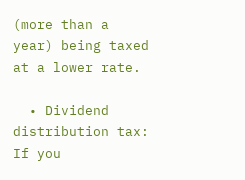(more than a year) being taxed at a lower rate.

  • Dividend distribution tax: If you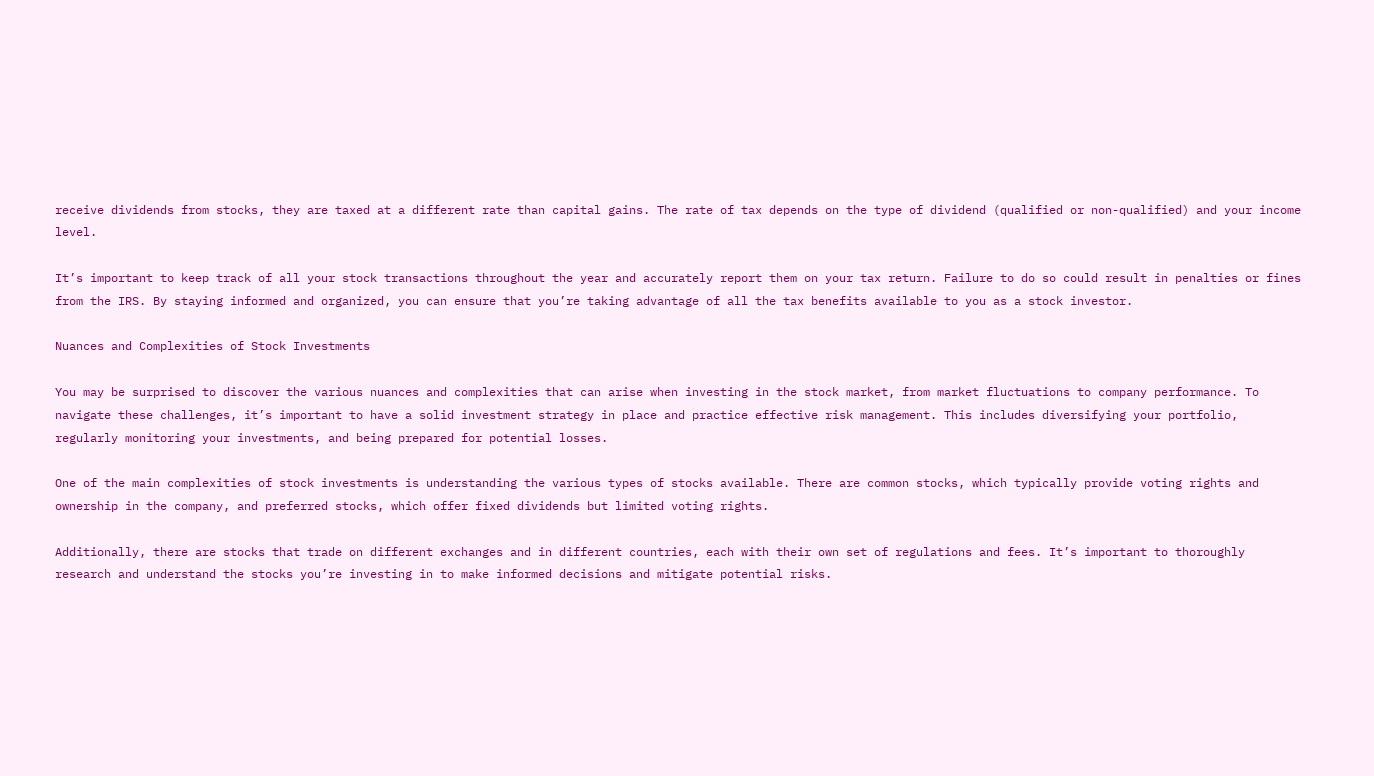receive dividends from stocks, they are taxed at a different rate than capital gains. The rate of tax depends on the type of dividend (qualified or non-qualified) and your income level.

It’s important to keep track of all your stock transactions throughout the year and accurately report them on your tax return. Failure to do so could result in penalties or fines from the IRS. By staying informed and organized, you can ensure that you’re taking advantage of all the tax benefits available to you as a stock investor.

Nuances and Complexities of Stock Investments

You may be surprised to discover the various nuances and complexities that can arise when investing in the stock market, from market fluctuations to company performance. To navigate these challenges, it’s important to have a solid investment strategy in place and practice effective risk management. This includes diversifying your portfolio, regularly monitoring your investments, and being prepared for potential losses.

One of the main complexities of stock investments is understanding the various types of stocks available. There are common stocks, which typically provide voting rights and ownership in the company, and preferred stocks, which offer fixed dividends but limited voting rights.

Additionally, there are stocks that trade on different exchanges and in different countries, each with their own set of regulations and fees. It’s important to thoroughly research and understand the stocks you’re investing in to make informed decisions and mitigate potential risks.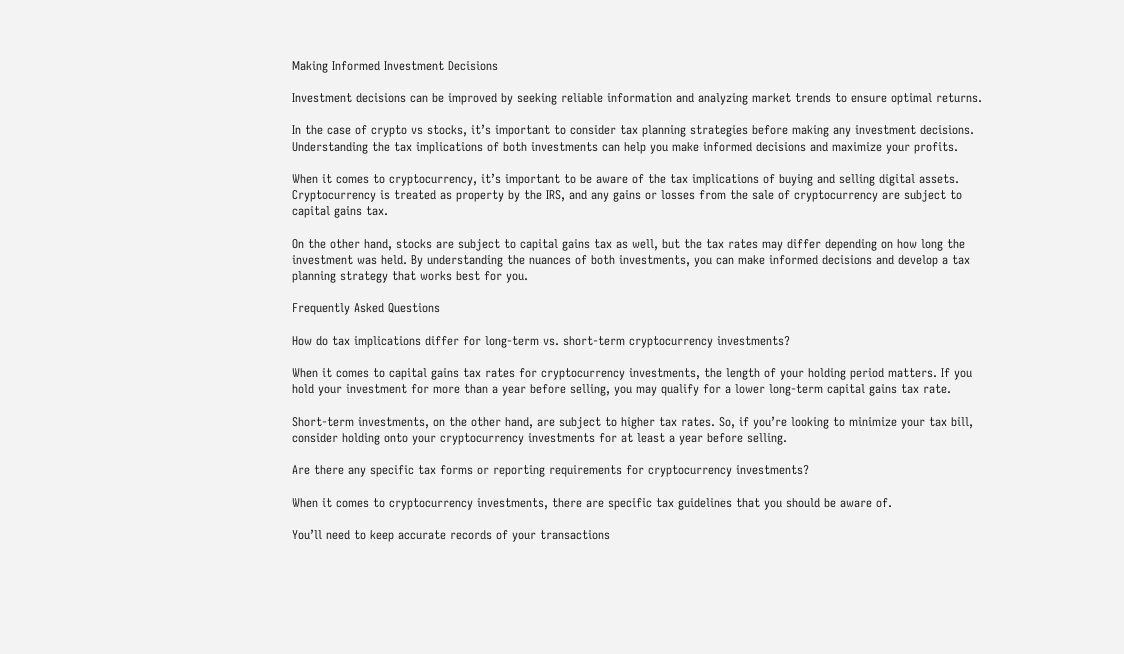Making Informed Investment Decisions

Investment decisions can be improved by seeking reliable information and analyzing market trends to ensure optimal returns.

In the case of crypto vs stocks, it’s important to consider tax planning strategies before making any investment decisions. Understanding the tax implications of both investments can help you make informed decisions and maximize your profits.

When it comes to cryptocurrency, it’s important to be aware of the tax implications of buying and selling digital assets. Cryptocurrency is treated as property by the IRS, and any gains or losses from the sale of cryptocurrency are subject to capital gains tax.

On the other hand, stocks are subject to capital gains tax as well, but the tax rates may differ depending on how long the investment was held. By understanding the nuances of both investments, you can make informed decisions and develop a tax planning strategy that works best for you.

Frequently Asked Questions

How do tax implications differ for long-term vs. short-term cryptocurrency investments?

When it comes to capital gains tax rates for cryptocurrency investments, the length of your holding period matters. If you hold your investment for more than a year before selling, you may qualify for a lower long-term capital gains tax rate.

Short-term investments, on the other hand, are subject to higher tax rates. So, if you’re looking to minimize your tax bill, consider holding onto your cryptocurrency investments for at least a year before selling.

Are there any specific tax forms or reporting requirements for cryptocurrency investments?

When it comes to cryptocurrency investments, there are specific tax guidelines that you should be aware of.

You’ll need to keep accurate records of your transactions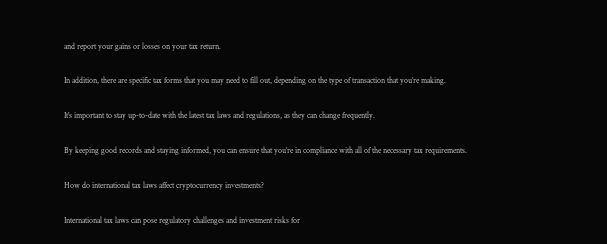and report your gains or losses on your tax return.

In addition, there are specific tax forms that you may need to fill out, depending on the type of transaction that you’re making.

It’s important to stay up-to-date with the latest tax laws and regulations, as they can change frequently.

By keeping good records and staying informed, you can ensure that you’re in compliance with all of the necessary tax requirements.

How do international tax laws affect cryptocurrency investments?

International tax laws can pose regulatory challenges and investment risks for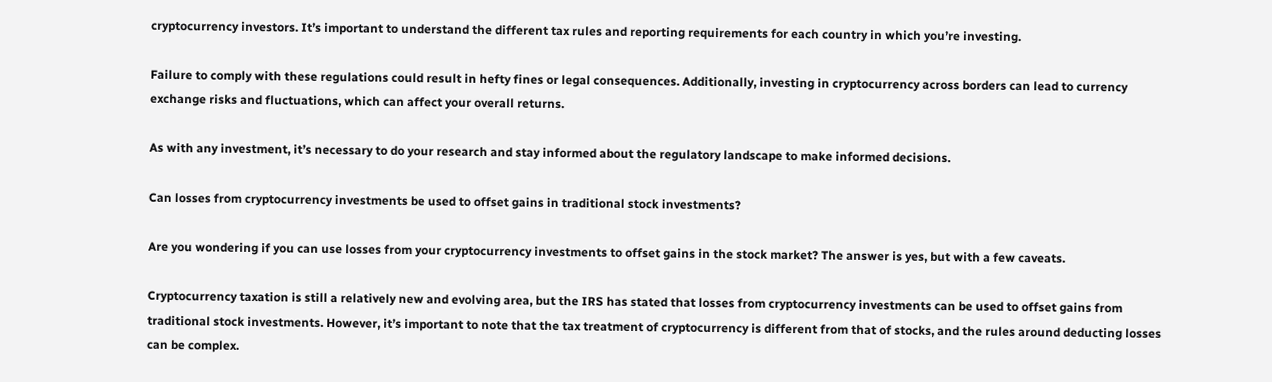cryptocurrency investors. It’s important to understand the different tax rules and reporting requirements for each country in which you’re investing.

Failure to comply with these regulations could result in hefty fines or legal consequences. Additionally, investing in cryptocurrency across borders can lead to currency exchange risks and fluctuations, which can affect your overall returns.

As with any investment, it’s necessary to do your research and stay informed about the regulatory landscape to make informed decisions.

Can losses from cryptocurrency investments be used to offset gains in traditional stock investments?

Are you wondering if you can use losses from your cryptocurrency investments to offset gains in the stock market? The answer is yes, but with a few caveats.

Cryptocurrency taxation is still a relatively new and evolving area, but the IRS has stated that losses from cryptocurrency investments can be used to offset gains from traditional stock investments. However, it’s important to note that the tax treatment of cryptocurrency is different from that of stocks, and the rules around deducting losses can be complex.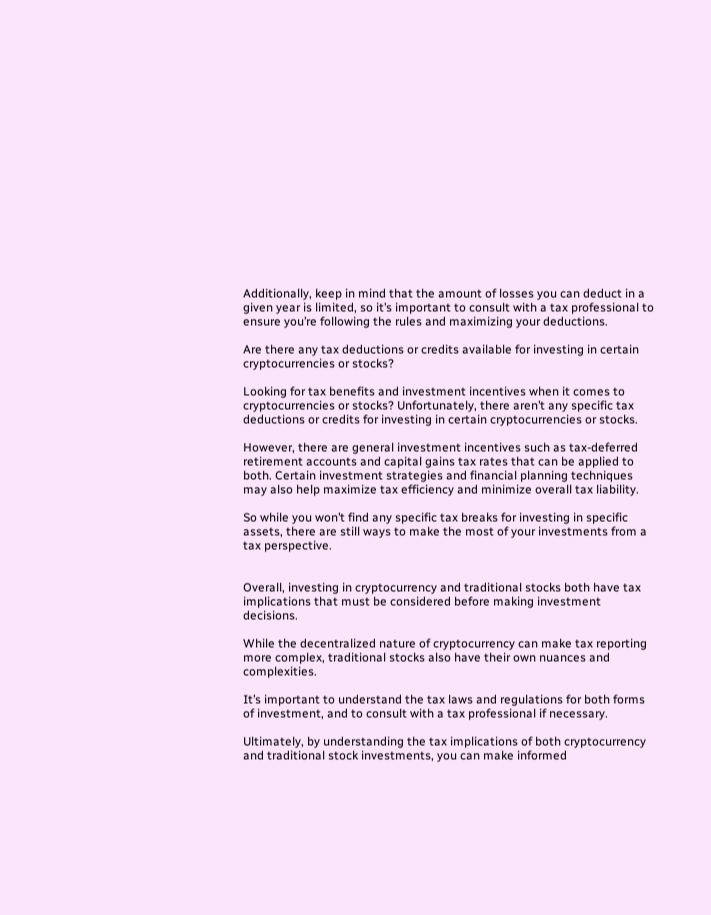Additionally, keep in mind that the amount of losses you can deduct in a given year is limited, so it’s important to consult with a tax professional to ensure you’re following the rules and maximizing your deductions.

Are there any tax deductions or credits available for investing in certain cryptocurrencies or stocks?

Looking for tax benefits and investment incentives when it comes to cryptocurrencies or stocks? Unfortunately, there aren’t any specific tax deductions or credits for investing in certain cryptocurrencies or stocks.

However, there are general investment incentives such as tax-deferred retirement accounts and capital gains tax rates that can be applied to both. Certain investment strategies and financial planning techniques may also help maximize tax efficiency and minimize overall tax liability.

So while you won’t find any specific tax breaks for investing in specific assets, there are still ways to make the most of your investments from a tax perspective.


Overall, investing in cryptocurrency and traditional stocks both have tax implications that must be considered before making investment decisions.

While the decentralized nature of cryptocurrency can make tax reporting more complex, traditional stocks also have their own nuances and complexities.

It’s important to understand the tax laws and regulations for both forms of investment, and to consult with a tax professional if necessary.

Ultimately, by understanding the tax implications of both cryptocurrency and traditional stock investments, you can make informed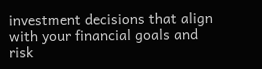investment decisions that align with your financial goals and risk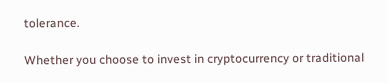tolerance.

Whether you choose to invest in cryptocurrency or traditional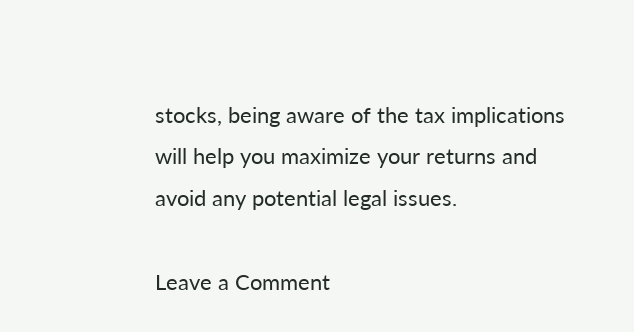stocks, being aware of the tax implications will help you maximize your returns and avoid any potential legal issues.

Leave a Comment